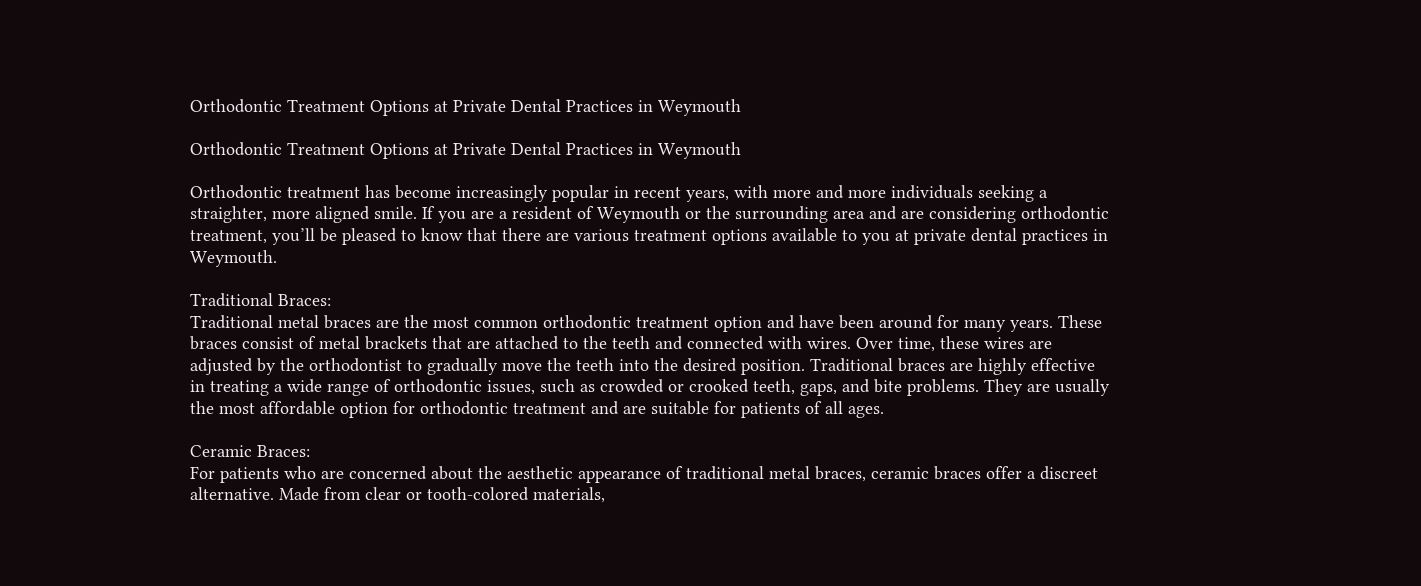Orthodontic Treatment Options at Private Dental Practices in Weymouth

Orthodontic Treatment Options at Private Dental Practices in Weymouth

Orthodontic treatment has become increasingly popular in recent years, with more and more individuals seeking a straighter, more aligned smile. If you are a resident of Weymouth or the surrounding area and are considering orthodontic treatment, you’ll be pleased to know that there are various treatment options available to you at private dental practices in Weymouth.

Traditional Braces:
Traditional metal braces are the most common orthodontic treatment option and have been around for many years. These braces consist of metal brackets that are attached to the teeth and connected with wires. Over time, these wires are adjusted by the orthodontist to gradually move the teeth into the desired position. Traditional braces are highly effective in treating a wide range of orthodontic issues, such as crowded or crooked teeth, gaps, and bite problems. They are usually the most affordable option for orthodontic treatment and are suitable for patients of all ages.

Ceramic Braces:
For patients who are concerned about the aesthetic appearance of traditional metal braces, ceramic braces offer a discreet alternative. Made from clear or tooth-colored materials,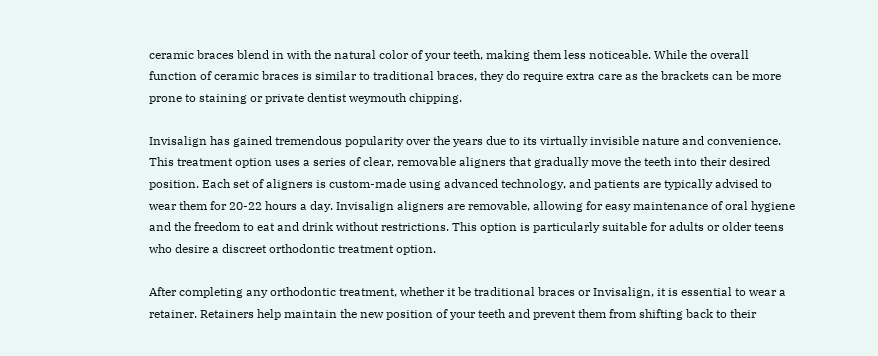ceramic braces blend in with the natural color of your teeth, making them less noticeable. While the overall function of ceramic braces is similar to traditional braces, they do require extra care as the brackets can be more prone to staining or private dentist weymouth chipping.

Invisalign has gained tremendous popularity over the years due to its virtually invisible nature and convenience. This treatment option uses a series of clear, removable aligners that gradually move the teeth into their desired position. Each set of aligners is custom-made using advanced technology, and patients are typically advised to wear them for 20-22 hours a day. Invisalign aligners are removable, allowing for easy maintenance of oral hygiene and the freedom to eat and drink without restrictions. This option is particularly suitable for adults or older teens who desire a discreet orthodontic treatment option.

After completing any orthodontic treatment, whether it be traditional braces or Invisalign, it is essential to wear a retainer. Retainers help maintain the new position of your teeth and prevent them from shifting back to their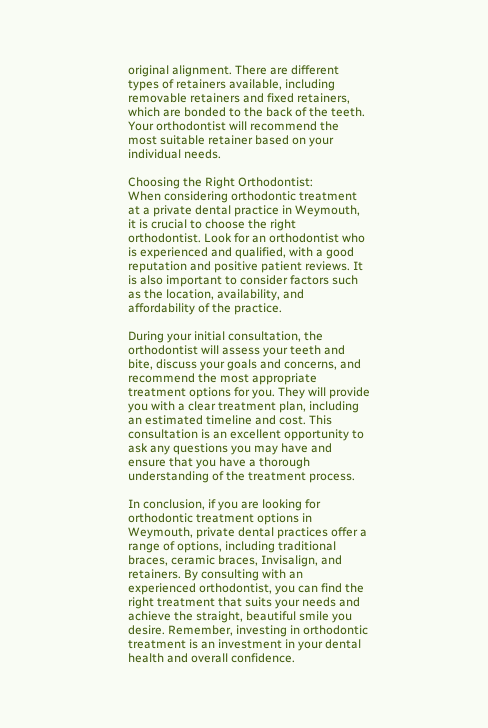original alignment. There are different types of retainers available, including removable retainers and fixed retainers, which are bonded to the back of the teeth. Your orthodontist will recommend the most suitable retainer based on your individual needs.

Choosing the Right Orthodontist:
When considering orthodontic treatment at a private dental practice in Weymouth, it is crucial to choose the right orthodontist. Look for an orthodontist who is experienced and qualified, with a good reputation and positive patient reviews. It is also important to consider factors such as the location, availability, and affordability of the practice.

During your initial consultation, the orthodontist will assess your teeth and bite, discuss your goals and concerns, and recommend the most appropriate treatment options for you. They will provide you with a clear treatment plan, including an estimated timeline and cost. This consultation is an excellent opportunity to ask any questions you may have and ensure that you have a thorough understanding of the treatment process.

In conclusion, if you are looking for orthodontic treatment options in Weymouth, private dental practices offer a range of options, including traditional braces, ceramic braces, Invisalign, and retainers. By consulting with an experienced orthodontist, you can find the right treatment that suits your needs and achieve the straight, beautiful smile you desire. Remember, investing in orthodontic treatment is an investment in your dental health and overall confidence.